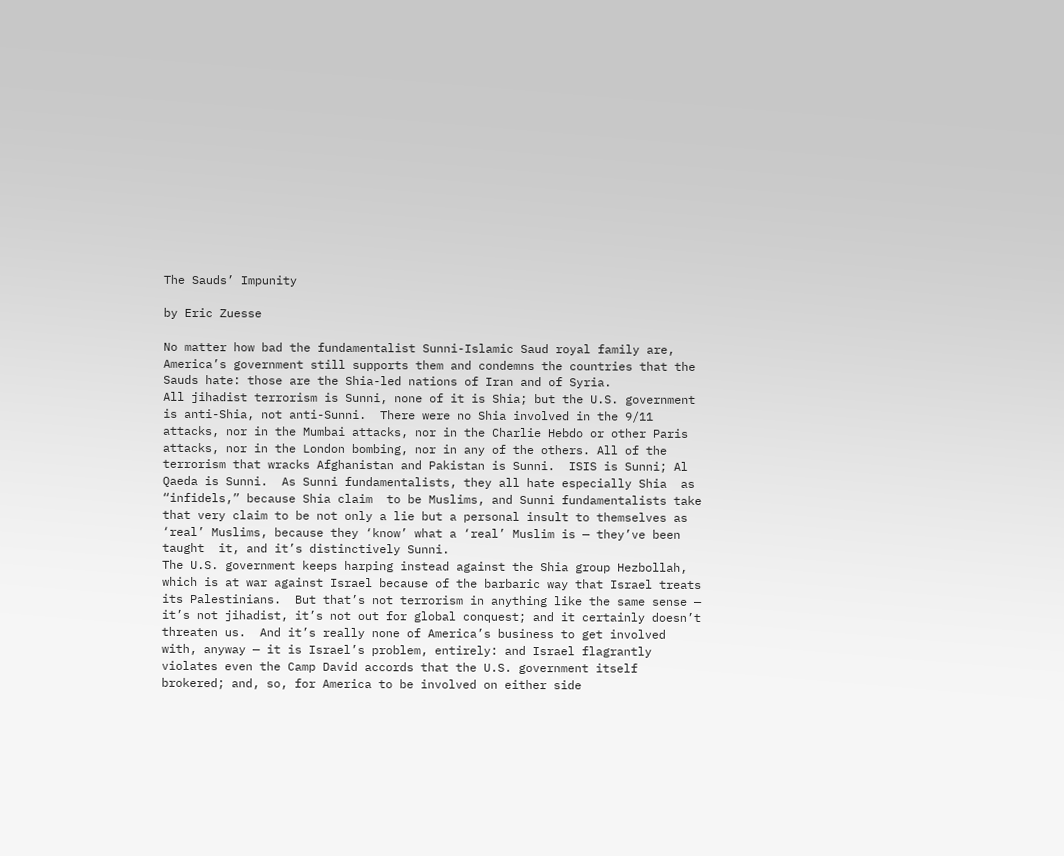The Sauds’ Impunity

by Eric Zuesse

No matter how bad the fundamentalist Sunni-Islamic Saud royal family are, America’s government still supports them and condemns the countries that the Sauds hate: those are the Shia-led nations of Iran and of Syria.
All jihadist terrorism is Sunni, none of it is Shia; but the U.S. government is anti-Shia, not anti-Sunni.  There were no Shia involved in the 9/11 attacks, nor in the Mumbai attacks, nor in the Charlie Hebdo or other Paris attacks, nor in the London bombing, nor in any of the others. All of the terrorism that wracks Afghanistan and Pakistan is Sunni.  ISIS is Sunni; Al Qaeda is Sunni.  As Sunni fundamentalists, they all hate especially Shia  as “infidels,” because Shia claim  to be Muslims, and Sunni fundamentalists take that very claim to be not only a lie but a personal insult to themselves as ‘real’ Muslims, because they ‘know’ what a ‘real’ Muslim is — they’ve been taught  it, and it’s distinctively Sunni.
The U.S. government keeps harping instead against the Shia group Hezbollah, which is at war against Israel because of the barbaric way that Israel treats its Palestinians.  But that’s not terrorism in anything like the same sense — it’s not jihadist, it’s not out for global conquest; and it certainly doesn’t threaten us.  And it’s really none of America’s business to get involved with, anyway — it is Israel’s problem, entirely: and Israel flagrantly violates even the Camp David accords that the U.S. government itself brokered; and, so, for America to be involved on either side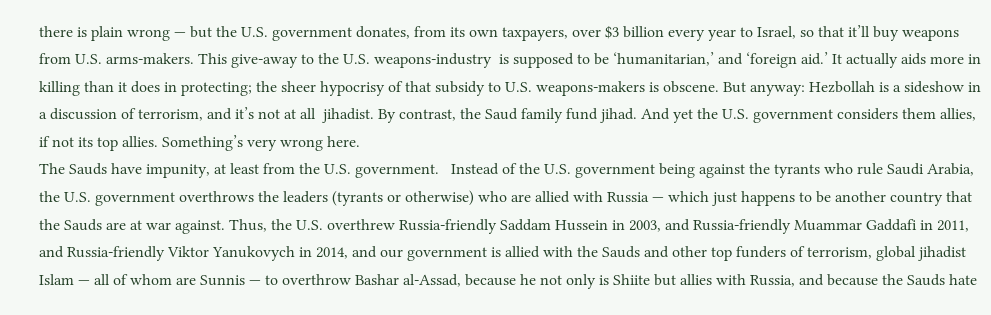there is plain wrong — but the U.S. government donates, from its own taxpayers, over $3 billion every year to Israel, so that it’ll buy weapons from U.S. arms-makers. This give-away to the U.S. weapons-industry  is supposed to be ‘humanitarian,’ and ‘foreign aid.’ It actually aids more in killing than it does in protecting; the sheer hypocrisy of that subsidy to U.S. weapons-makers is obscene. But anyway: Hezbollah is a sideshow in a discussion of terrorism, and it’s not at all  jihadist. By contrast, the Saud family fund jihad. And yet the U.S. government considers them allies, if not its top allies. Something’s very wrong here.
The Sauds have impunity, at least from the U.S. government.   Instead of the U.S. government being against the tyrants who rule Saudi Arabia, the U.S. government overthrows the leaders (tyrants or otherwise) who are allied with Russia — which just happens to be another country that the Sauds are at war against. Thus, the U.S. overthrew Russia-friendly Saddam Hussein in 2003, and Russia-friendly Muammar Gaddafi in 2011, and Russia-friendly Viktor Yanukovych in 2014, and our government is allied with the Sauds and other top funders of terrorism, global jihadist Islam — all of whom are Sunnis — to overthrow Bashar al-Assad, because he not only is Shiite but allies with Russia, and because the Sauds hate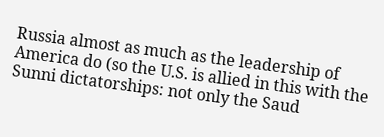Russia almost as much as the leadership of America do (so the U.S. is allied in this with the Sunni dictatorships: not only the Saud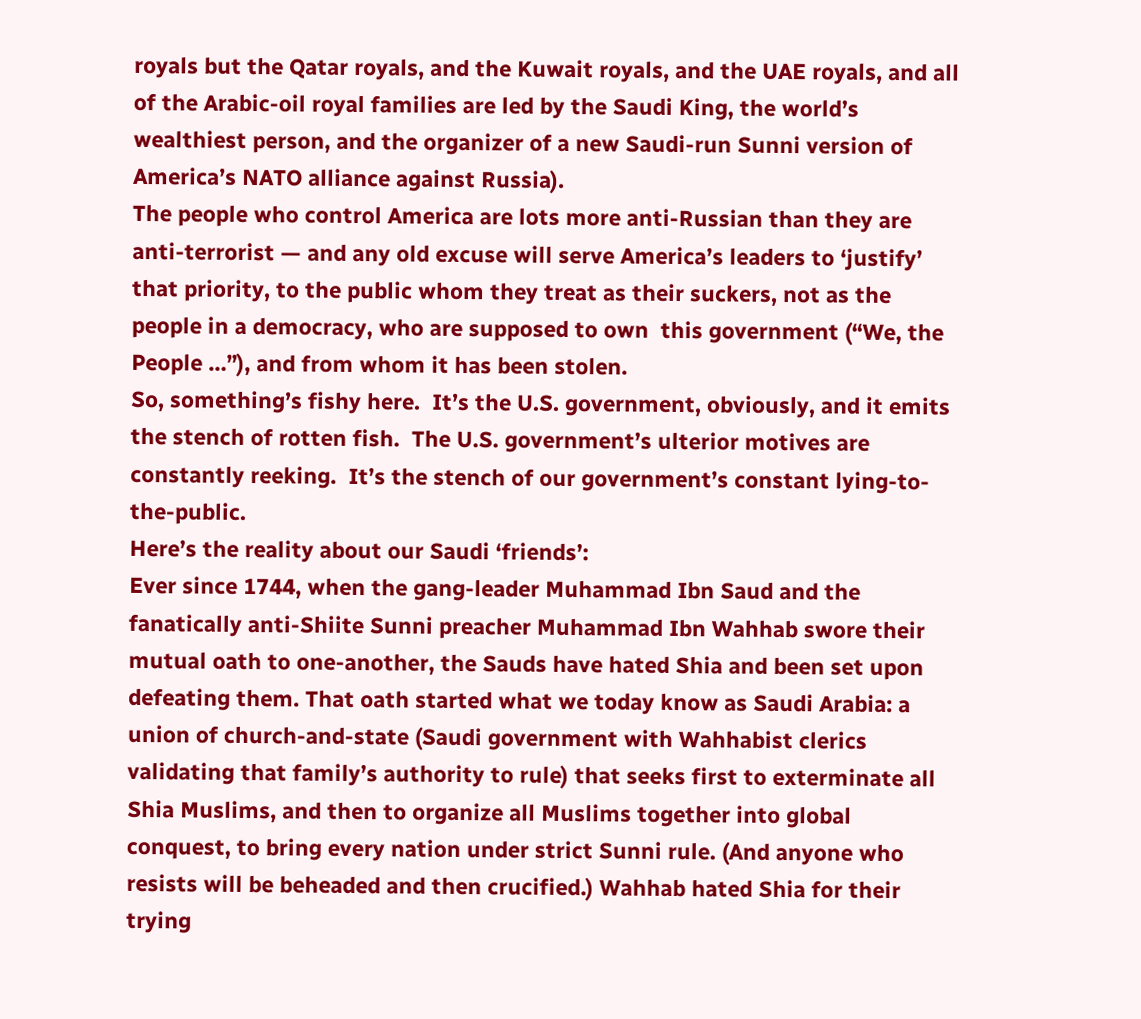royals but the Qatar royals, and the Kuwait royals, and the UAE royals, and all of the Arabic-oil royal families are led by the Saudi King, the world’s wealthiest person, and the organizer of a new Saudi-run Sunni version of America’s NATO alliance against Russia).
The people who control America are lots more anti-Russian than they are anti-terrorist — and any old excuse will serve America’s leaders to ‘justify’ that priority, to the public whom they treat as their suckers, not as the people in a democracy, who are supposed to own  this government (“We, the People …”), and from whom it has been stolen.
So, something’s fishy here.  It’s the U.S. government, obviously, and it emits the stench of rotten fish.  The U.S. government’s ulterior motives are constantly reeking.  It’s the stench of our government’s constant lying-to-the-public.
Here’s the reality about our Saudi ‘friends’:
Ever since 1744, when the gang-leader Muhammad Ibn Saud and the fanatically anti-Shiite Sunni preacher Muhammad Ibn Wahhab swore their mutual oath to one-another, the Sauds have hated Shia and been set upon defeating them. That oath started what we today know as Saudi Arabia: a union of church-and-state (Saudi government with Wahhabist clerics validating that family’s authority to rule) that seeks first to exterminate all Shia Muslims, and then to organize all Muslims together into global conquest, to bring every nation under strict Sunni rule. (And anyone who resists will be beheaded and then crucified.) Wahhab hated Shia for their trying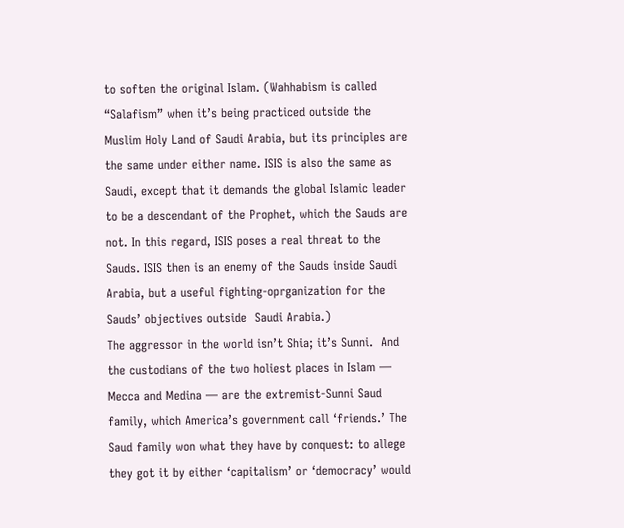to soften the original Islam. (Wahhabism is called “Salafism” when it’s being practiced outside the Muslim Holy Land of Saudi Arabia, but its principles are the same under either name. ISIS is also the same as Saudi, except that it demands the global Islamic leader to be a descendant of the Prophet, which the Sauds are not. In this regard, ISIS poses a real threat to the Sauds. ISIS then is an enemy of the Sauds inside Saudi Arabia, but a useful fighting-oprganization for the Sauds’ objectives outside  Saudi Arabia.)
The aggressor in the world isn’t Shia; it’s Sunni.  And the custodians of the two holiest places in Islam — Mecca and Medina — are the extremist-Sunni Saud family, which America’s government call ‘friends.’ The Saud family won what they have by conquest: to allege they got it by either ‘capitalism’ or ‘democracy’ would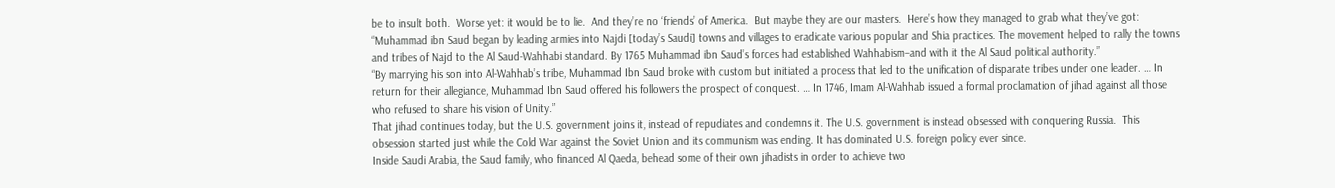be to insult both.  Worse yet: it would be to lie.  And they’re no ‘friends’ of America.  But maybe they are our masters.  Here’s how they managed to grab what they’ve got:
“Muhammad ibn Saud began by leading armies into Najdi [today’s Saudi] towns and villages to eradicate various popular and Shia practices. The movement helped to rally the towns and tribes of Najd to the Al Saud-Wahhabi standard. By 1765 Muhammad ibn Saud’s forces had established Wahhabism–and with it the Al Saud political authority.”
“By marrying his son into Al-Wahhab’s tribe, Muhammad Ibn Saud broke with custom but initiated a process that led to the unification of disparate tribes under one leader. … In return for their allegiance, Muhammad Ibn Saud offered his followers the prospect of conquest. … In 1746, Imam Al-Wahhab issued a formal proclamation of jihad against all those who refused to share his vision of Unity.”
That jihad continues today, but the U.S. government joins it, instead of repudiates and condemns it. The U.S. government is instead obsessed with conquering Russia.  This obsession started just while the Cold War against the Soviet Union and its communism was ending. It has dominated U.S. foreign policy ever since.
Inside Saudi Arabia, the Saud family, who financed Al Qaeda, behead some of their own jihadists in order to achieve two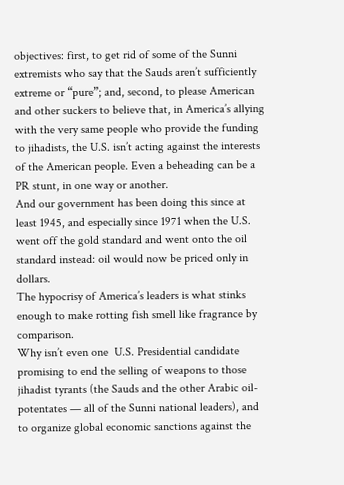objectives: first, to get rid of some of the Sunni extremists who say that the Sauds aren’t sufficiently  extreme or “pure”; and, second, to please American and other suckers to believe that, in America’s allying with the very same people who provide the funding to jihadists, the U.S. isn’t acting against the interests of the American people. Even a beheading can be a PR stunt, in one way or another.
And our government has been doing this since at least 1945, and especially since 1971 when the U.S. went off the gold standard and went onto the oil standard instead: oil would now be priced only in dollars.
The hypocrisy of America’s leaders is what stinks enough to make rotting fish smell like fragrance by comparison.
Why isn’t even one  U.S. Presidential candidate promising to end the selling of weapons to those jihadist tyrants (the Sauds and the other Arabic oil-potentates — all of the Sunni national leaders), and to organize global economic sanctions against the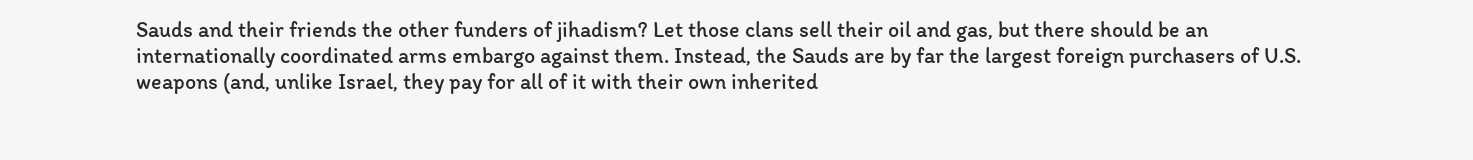Sauds and their friends the other funders of jihadism? Let those clans sell their oil and gas, but there should be an internationally coordinated arms embargo against them. Instead, the Sauds are by far the largest foreign purchasers of U.S. weapons (and, unlike Israel, they pay for all of it with their own inherited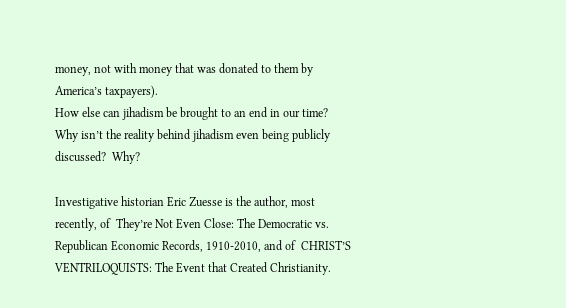money, not with money that was donated to them by America’s taxpayers).
How else can jihadism be brought to an end in our time?  Why isn’t the reality behind jihadism even being publicly discussed?  Why?

Investigative historian Eric Zuesse is the author, most recently, of  They’re Not Even Close: The Democratic vs. Republican Economic Records, 1910-2010, and of  CHRIST’S VENTRILOQUISTS: The Event that Created Christianity.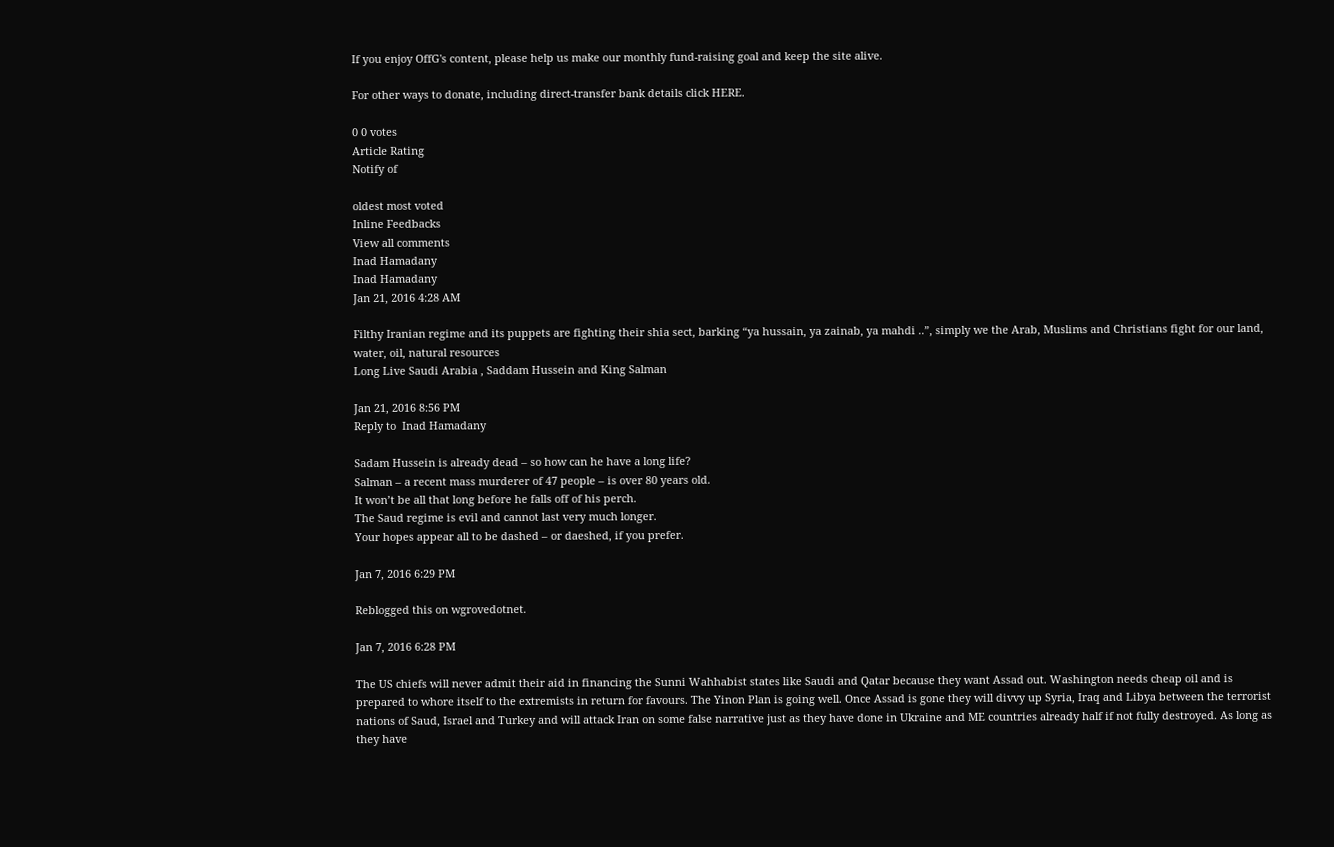If you enjoy OffG's content, please help us make our monthly fund-raising goal and keep the site alive.

For other ways to donate, including direct-transfer bank details click HERE.

0 0 votes
Article Rating
Notify of

oldest most voted
Inline Feedbacks
View all comments
Inad Hamadany
Inad Hamadany
Jan 21, 2016 4:28 AM

Filthy Iranian regime and its puppets are fighting their shia sect, barking “ya hussain, ya zainab, ya mahdi ..”, simply we the Arab, Muslims and Christians fight for our land, water, oil, natural resources
Long Live Saudi Arabia , Saddam Hussein and King Salman

Jan 21, 2016 8:56 PM
Reply to  Inad Hamadany

Sadam Hussein is already dead – so how can he have a long life?
Salman – a recent mass murderer of 47 people – is over 80 years old.
It won’t be all that long before he falls off of his perch.
The Saud regime is evil and cannot last very much longer.
Your hopes appear all to be dashed – or daeshed, if you prefer.

Jan 7, 2016 6:29 PM

Reblogged this on wgrovedotnet.

Jan 7, 2016 6:28 PM

The US chiefs will never admit their aid in financing the Sunni Wahhabist states like Saudi and Qatar because they want Assad out. Washington needs cheap oil and is prepared to whore itself to the extremists in return for favours. The Yinon Plan is going well. Once Assad is gone they will divvy up Syria, Iraq and Libya between the terrorist nations of Saud, Israel and Turkey and will attack Iran on some false narrative just as they have done in Ukraine and ME countries already half if not fully destroyed. As long as they have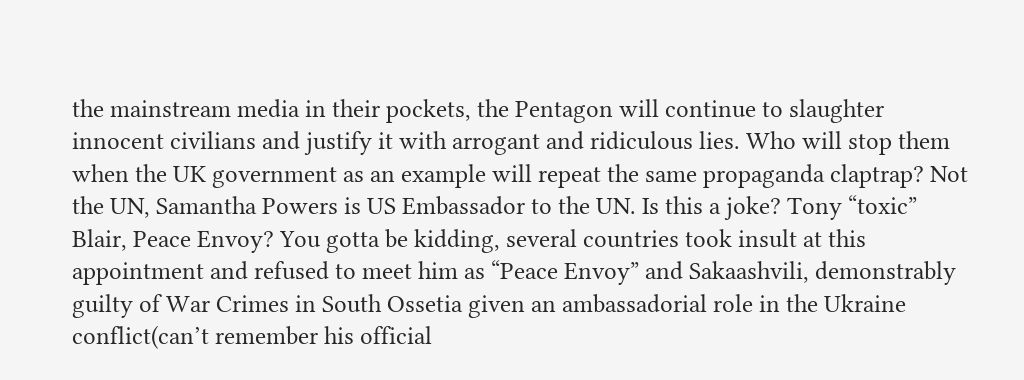the mainstream media in their pockets, the Pentagon will continue to slaughter innocent civilians and justify it with arrogant and ridiculous lies. Who will stop them when the UK government as an example will repeat the same propaganda claptrap? Not the UN, Samantha Powers is US Embassador to the UN. Is this a joke? Tony “toxic” Blair, Peace Envoy? You gotta be kidding, several countries took insult at this appointment and refused to meet him as “Peace Envoy” and Sakaashvili, demonstrably guilty of War Crimes in South Ossetia given an ambassadorial role in the Ukraine conflict(can’t remember his official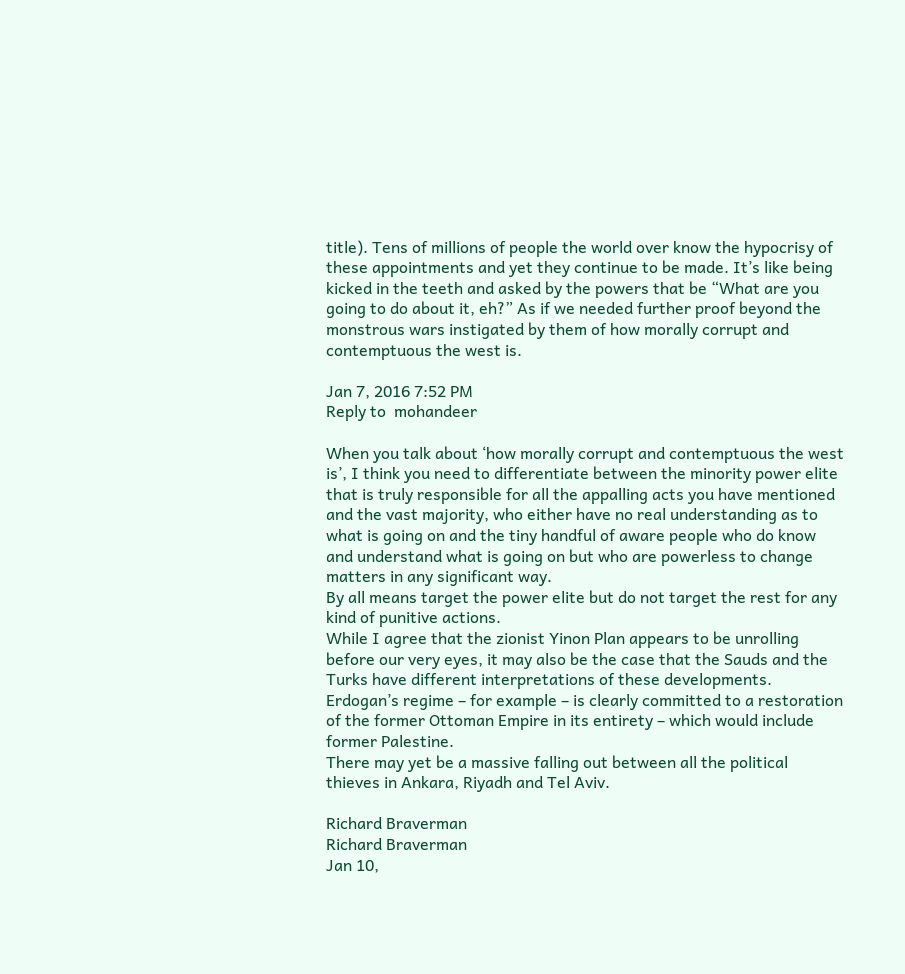title). Tens of millions of people the world over know the hypocrisy of these appointments and yet they continue to be made. It’s like being kicked in the teeth and asked by the powers that be “What are you going to do about it, eh?” As if we needed further proof beyond the monstrous wars instigated by them of how morally corrupt and contemptuous the west is.

Jan 7, 2016 7:52 PM
Reply to  mohandeer

When you talk about ‘how morally corrupt and contemptuous the west is’, I think you need to differentiate between the minority power elite that is truly responsible for all the appalling acts you have mentioned and the vast majority, who either have no real understanding as to what is going on and the tiny handful of aware people who do know and understand what is going on but who are powerless to change matters in any significant way.
By all means target the power elite but do not target the rest for any kind of punitive actions.
While I agree that the zionist Yinon Plan appears to be unrolling before our very eyes, it may also be the case that the Sauds and the Turks have different interpretations of these developments. Erdogan’s regime – for example – is clearly committed to a restoration of the former Ottoman Empire in its entirety – which would include former Palestine.
There may yet be a massive falling out between all the political thieves in Ankara, Riyadh and Tel Aviv.

Richard Braverman
Richard Braverman
Jan 10,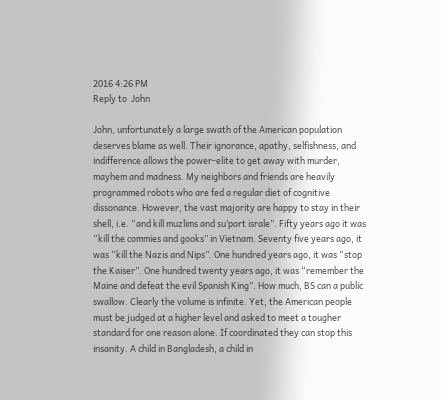2016 4:26 PM
Reply to  John

John, unfortunately a large swath of the American population deserves blame as well. Their ignorance, apathy, selfishness, and indifference allows the power-elite to get away with murder, mayhem and madness. My neighbors and friends are heavily programmed robots who are fed a regular diet of cognitive dissonance. However, the vast majority are happy to stay in their shell, i.e. “and kill muzlims and su’port israle”. Fifty years ago it was “kill the commies and gooks” in Vietnam. Seventy five years ago, it was “kill the Nazis and Nips”. One hundred years ago, it was “stop the Kaiser”. One hundred twenty years ago, it was “remember the Maine and defeat the evil Spanish King”. How much, BS can a public swallow. Clearly the volume is infinite. Yet, the American people must be judged at a higher level and asked to meet a tougher standard for one reason alone. If coordinated they can stop this insanity. A child in Bangladesh, a child in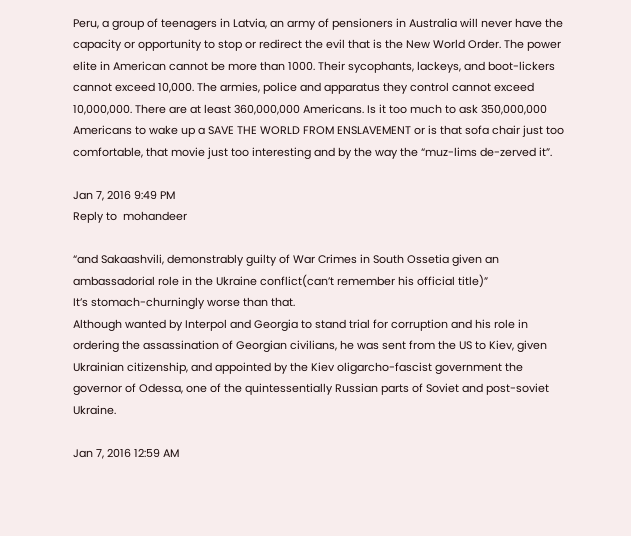Peru, a group of teenagers in Latvia, an army of pensioners in Australia will never have the capacity or opportunity to stop or redirect the evil that is the New World Order. The power elite in American cannot be more than 1000. Their sycophants, lackeys, and boot-lickers cannot exceed 10,000. The armies, police and apparatus they control cannot exceed 10,000,000. There are at least 360,000,000 Americans. Is it too much to ask 350,000,000 Americans to wake up a SAVE THE WORLD FROM ENSLAVEMENT or is that sofa chair just too comfortable, that movie just too interesting and by the way the “muz-lims de-zerved it”.

Jan 7, 2016 9:49 PM
Reply to  mohandeer

“and Sakaashvili, demonstrably guilty of War Crimes in South Ossetia given an ambassadorial role in the Ukraine conflict(can’t remember his official title)”
It’s stomach-churningly worse than that.
Although wanted by Interpol and Georgia to stand trial for corruption and his role in ordering the assassination of Georgian civilians, he was sent from the US to Kiev, given Ukrainian citizenship, and appointed by the Kiev oligarcho-fascist government the governor of Odessa, one of the quintessentially Russian parts of Soviet and post-soviet Ukraine.

Jan 7, 2016 12:59 AM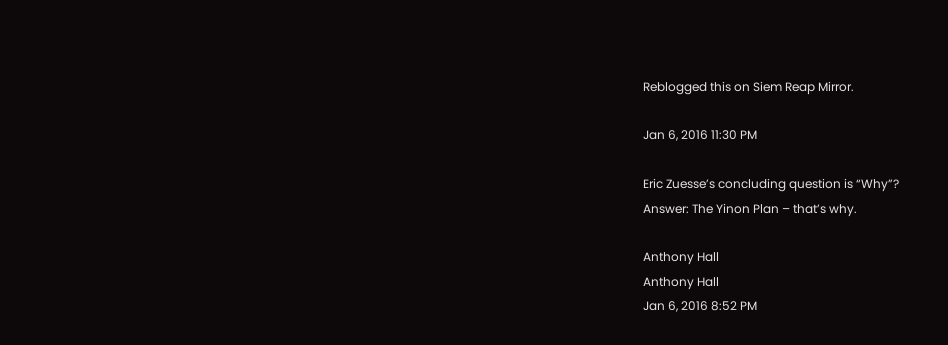Reblogged this on Siem Reap Mirror.

Jan 6, 2016 11:30 PM

Eric Zuesse’s concluding question is “Why”?
Answer: The Yinon Plan – that’s why.

Anthony Hall
Anthony Hall
Jan 6, 2016 8:52 PM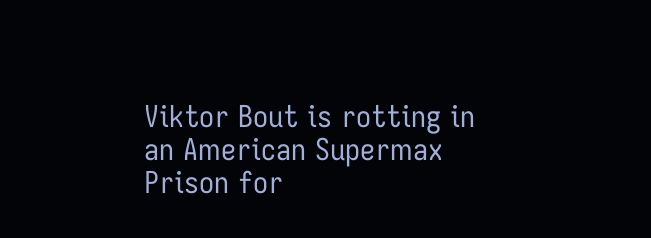Viktor Bout is rotting in an American Supermax Prison for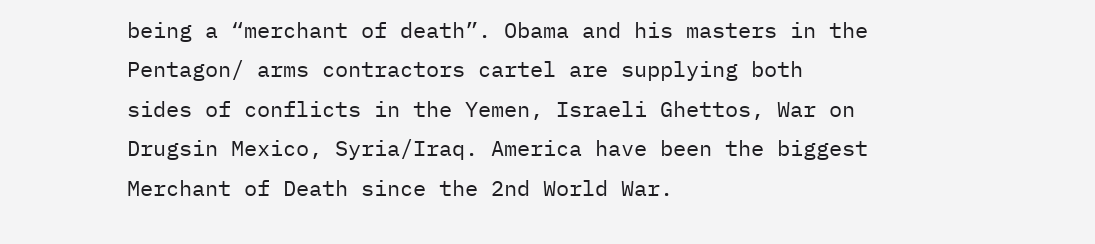being a “merchant of death”. Obama and his masters in the Pentagon/ arms contractors cartel are supplying both sides of conflicts in the Yemen, Israeli Ghettos, War on Drugsin Mexico, Syria/Iraq. America have been the biggest Merchant of Death since the 2nd World War.